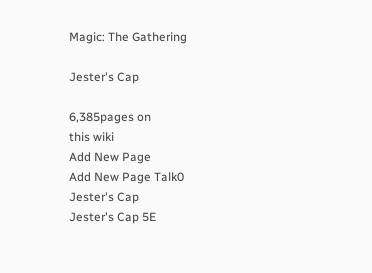Magic: The Gathering

Jester's Cap

6,385pages on
this wiki
Add New Page
Add New Page Talk0
Jester's Cap
Jester's Cap 5E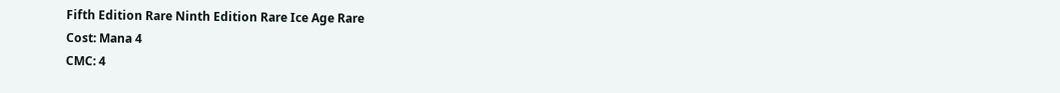Fifth Edition Rare Ninth Edition Rare Ice Age Rare
Cost: Mana 4
CMC: 4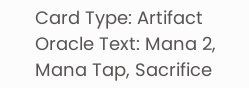Card Type: Artifact
Oracle Text: Mana 2, Mana Tap, Sacrifice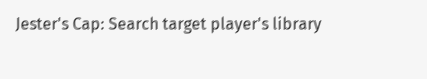Jester's Cap: Search target player's library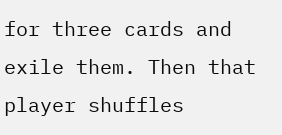for three cards and exile them. Then that player shuffles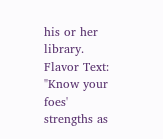his or her library.
Flavor Text: "Know your foes' strengths as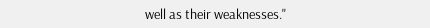well as their weaknesses."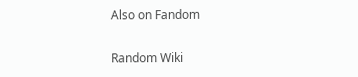Also on Fandom

Random Wiki